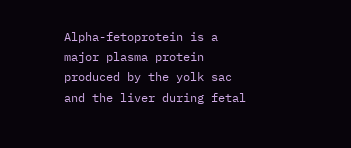Alpha-fetoprotein is a major plasma protein produced by the yolk sac and the liver during fetal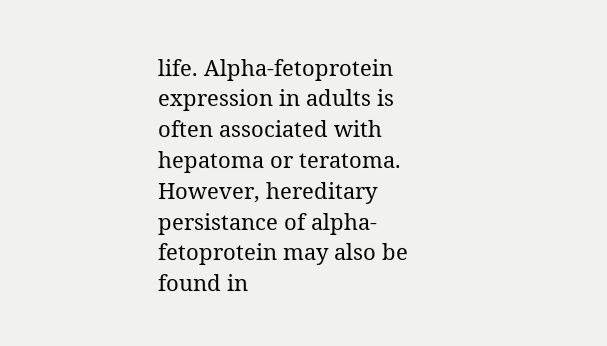life. Alpha-fetoprotein expression in adults is often associated with hepatoma or teratoma. However, hereditary persistance of alpha-fetoprotein may also be found in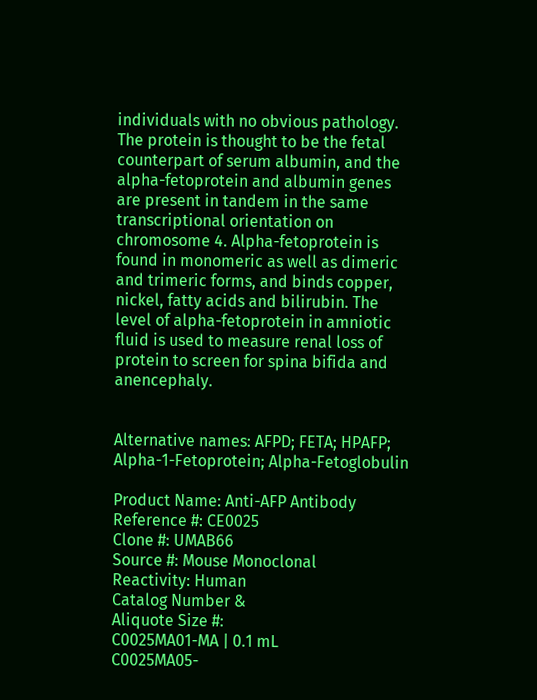individuals with no obvious pathology. The protein is thought to be the fetal counterpart of serum albumin, and the alpha-fetoprotein and albumin genes are present in tandem in the same transcriptional orientation on chromosome 4. Alpha-fetoprotein is found in monomeric as well as dimeric and trimeric forms, and binds copper, nickel, fatty acids and bilirubin. The level of alpha-fetoprotein in amniotic fluid is used to measure renal loss of protein to screen for spina bifida and anencephaly.


Alternative names: AFPD; FETA; HPAFP; Alpha-1-Fetoprotein; Alpha-Fetoglobulin

Product Name: Anti-AFP Antibody
Reference #: CE0025
Clone #: UMAB66
Source #: Mouse Monoclonal
Reactivity: Human
Catalog Number &
Aliquote Size #:
C0025MA01-MA | 0.1 mL
C0025MA05-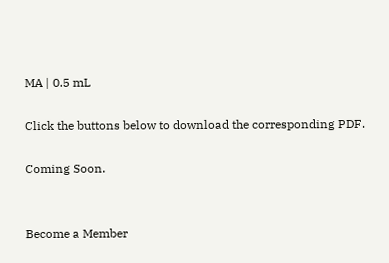MA | 0.5 mL

Click the buttons below to download the corresponding PDF.

Coming Soon.


Become a Member